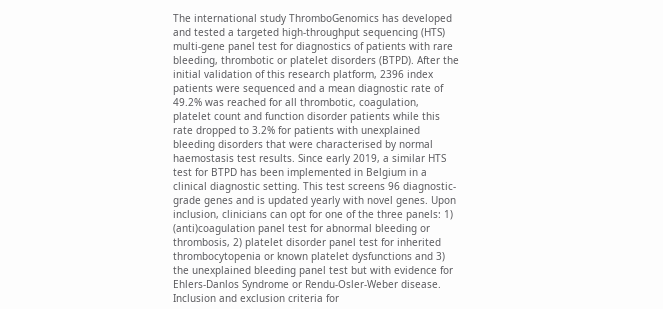The international study ThromboGenomics has developed and tested a targeted high-throughput sequencing (HTS) multi-gene panel test for diagnostics of patients with rare bleeding, thrombotic or platelet disorders (BTPD). After the initial validation of this research platform, 2396 index patients were sequenced and a mean diagnostic rate of 49.2% was reached for all thrombotic, coagulation, platelet count and function disorder patients while this rate dropped to 3.2% for patients with unexplained bleeding disorders that were characterised by normal haemostasis test results. Since early 2019, a similar HTS test for BTPD has been implemented in Belgium in a clinical diagnostic setting. This test screens 96 diagnostic-grade genes and is updated yearly with novel genes. Upon inclusion, clinicians can opt for one of the three panels: 1) (anti)coagulation panel test for abnormal bleeding or thrombosis, 2) platelet disorder panel test for inherited thrombocytopenia or known platelet dysfunctions and 3) the unexplained bleeding panel test but with evidence for Ehlers-Danlos Syndrome or Rendu-Osler-Weber disease. Inclusion and exclusion criteria for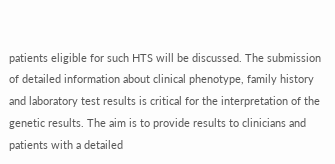patients eligible for such HTS will be discussed. The submission of detailed information about clinical phenotype, family history and laboratory test results is critical for the interpretation of the genetic results. The aim is to provide results to clinicians and patients with a detailed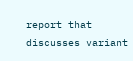report that discusses variant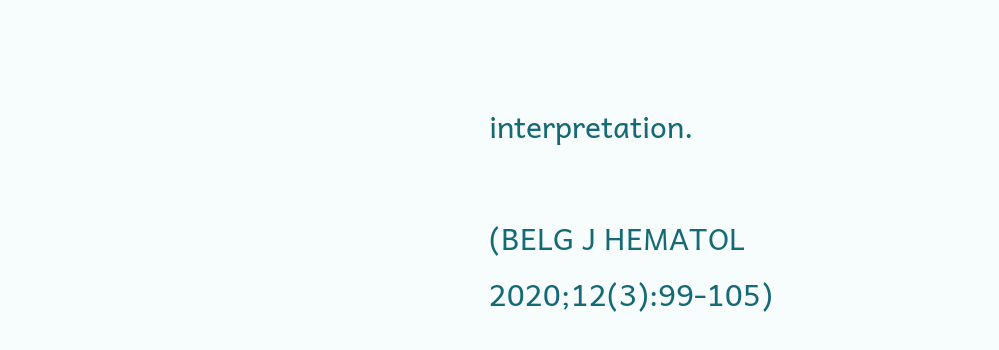interpretation.

(BELG J HEMATOL 2020;12(3):99-105)